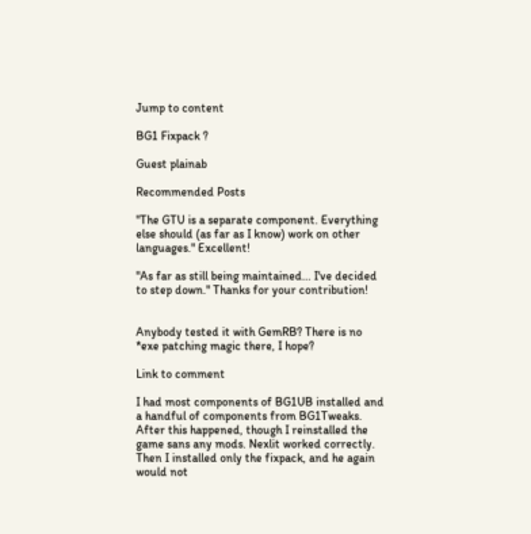Jump to content

BG1 Fixpack ?

Guest plainab

Recommended Posts

"The GTU is a separate component. Everything else should (as far as I know) work on other languages." Excellent!

"As far as still being maintained... I've decided to step down." Thanks for your contribution!


Anybody tested it with GemRB? There is no *exe patching magic there, I hope?

Link to comment

I had most components of BG1UB installed and a handful of components from BG1Tweaks. After this happened, though I reinstalled the game sans any mods. Nexlit worked correctly. Then I installed only the fixpack, and he again would not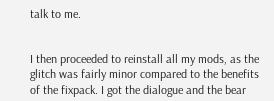talk to me.


I then proceeded to reinstall all my mods, as the glitch was fairly minor compared to the benefits of the fixpack. I got the dialogue and the bear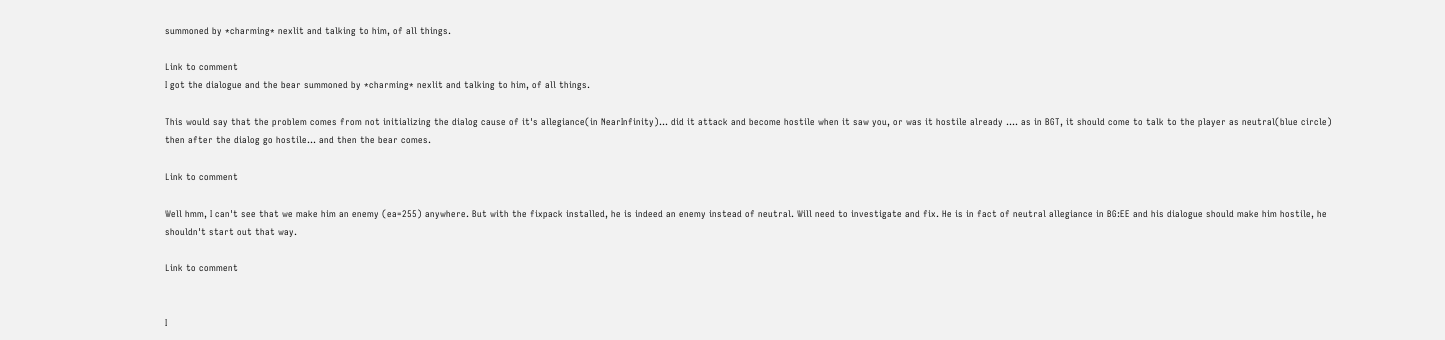summoned by *charming* nexlit and talking to him, of all things.

Link to comment
I got the dialogue and the bear summoned by *charming* nexlit and talking to him, of all things.

This would say that the problem comes from not initializing the dialog cause of it's allegiance(in NearInfinity)... did it attack and become hostile when it saw you, or was it hostile already .... as in BGT, it should come to talk to the player as neutral(blue circle) then after the dialog go hostile... and then the bear comes.

Link to comment

Well hmm, I can't see that we make him an enemy (ea=255) anywhere. But with the fixpack installed, he is indeed an enemy instead of neutral. Will need to investigate and fix. He is in fact of neutral allegiance in BG:EE and his dialogue should make him hostile, he shouldn't start out that way.

Link to comment


I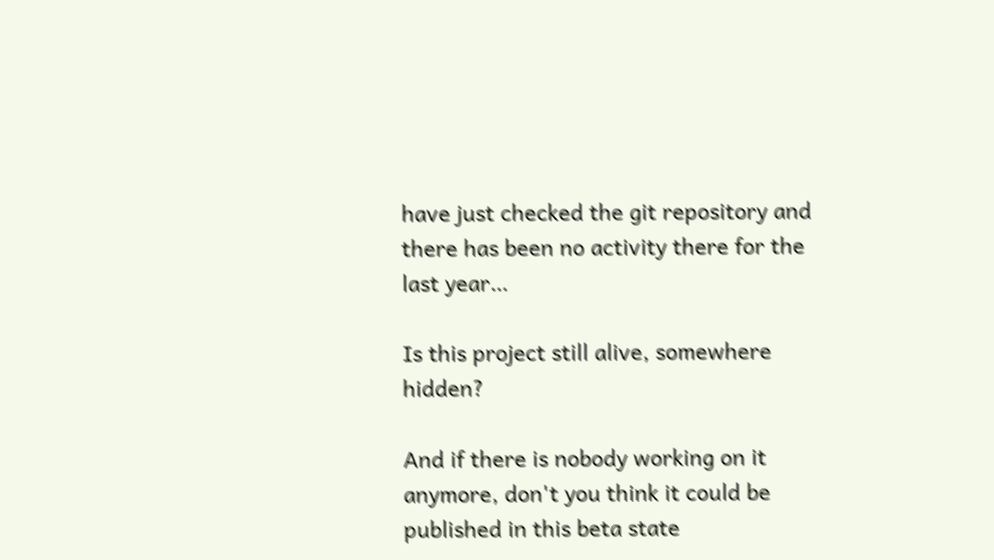have just checked the git repository and there has been no activity there for the last year…

Is this project still alive, somewhere hidden?

And if there is nobody working on it anymore, don't you think it could be published in this beta state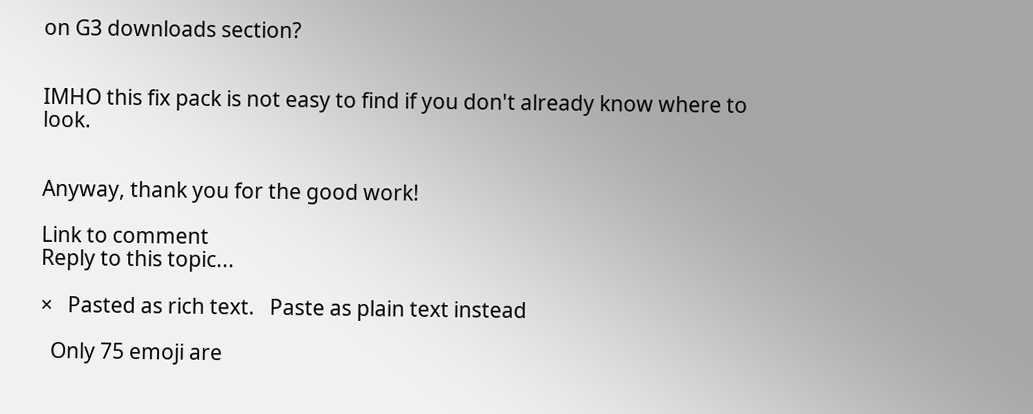on G3 downloads section?


IMHO this fix pack is not easy to find if you don't already know where to look.


Anyway, thank you for the good work!

Link to comment
Reply to this topic...

×   Pasted as rich text.   Paste as plain text instead

  Only 75 emoji are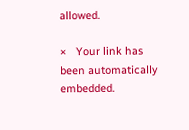allowed.

×   Your link has been automatically embedded.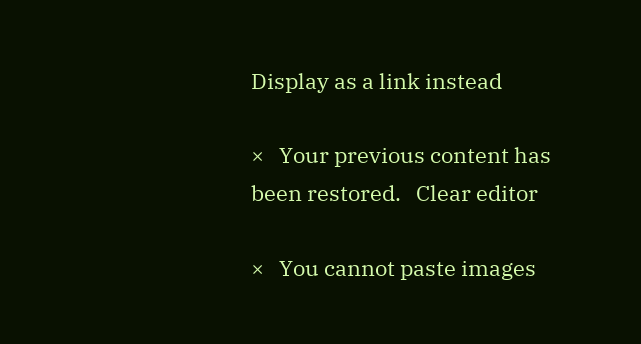Display as a link instead

×   Your previous content has been restored.   Clear editor

×   You cannot paste images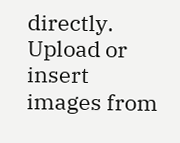directly. Upload or insert images from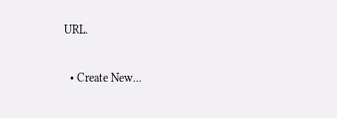URL.

  • Create New...